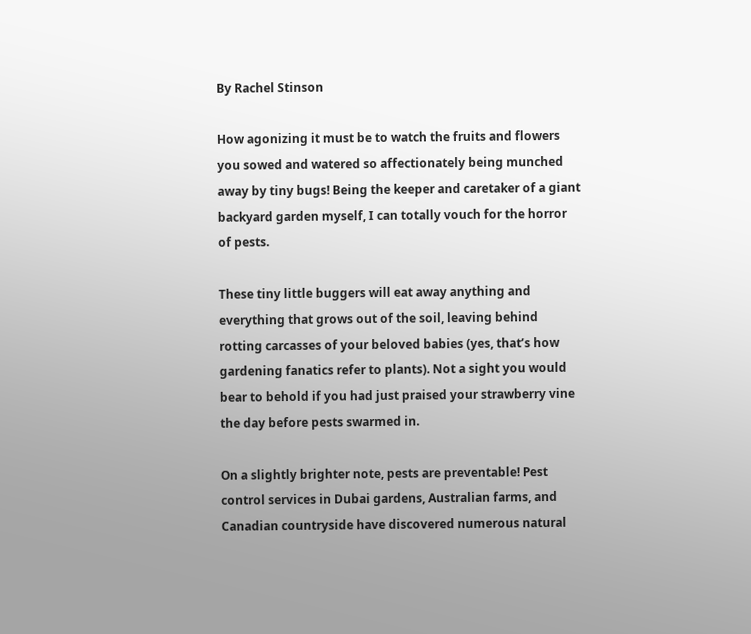By Rachel Stinson

How agonizing it must be to watch the fruits and flowers you sowed and watered so affectionately being munched away by tiny bugs! Being the keeper and caretaker of a giant backyard garden myself, I can totally vouch for the horror of pests.

These tiny little buggers will eat away anything and everything that grows out of the soil, leaving behind rotting carcasses of your beloved babies (yes, that’s how gardening fanatics refer to plants). Not a sight you would bear to behold if you had just praised your strawberry vine the day before pests swarmed in.

On a slightly brighter note, pests are preventable! Pest control services in Dubai gardens, Australian farms, and Canadian countryside have discovered numerous natural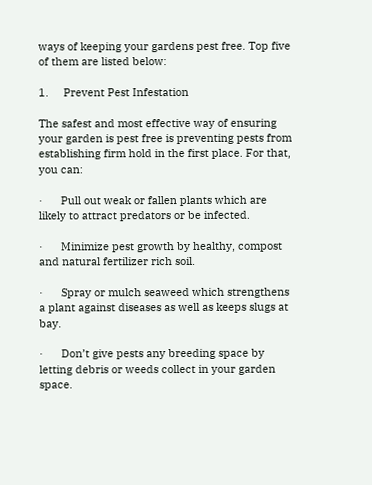ways of keeping your gardens pest free. Top five of them are listed below:

1.     Prevent Pest Infestation

The safest and most effective way of ensuring your garden is pest free is preventing pests from establishing firm hold in the first place. For that, you can:

·      Pull out weak or fallen plants which are likely to attract predators or be infected.

·      Minimize pest growth by healthy, compost and natural fertilizer rich soil.

·      Spray or mulch seaweed which strengthens a plant against diseases as well as keeps slugs at bay.

·      Don’t give pests any breeding space by letting debris or weeds collect in your garden space.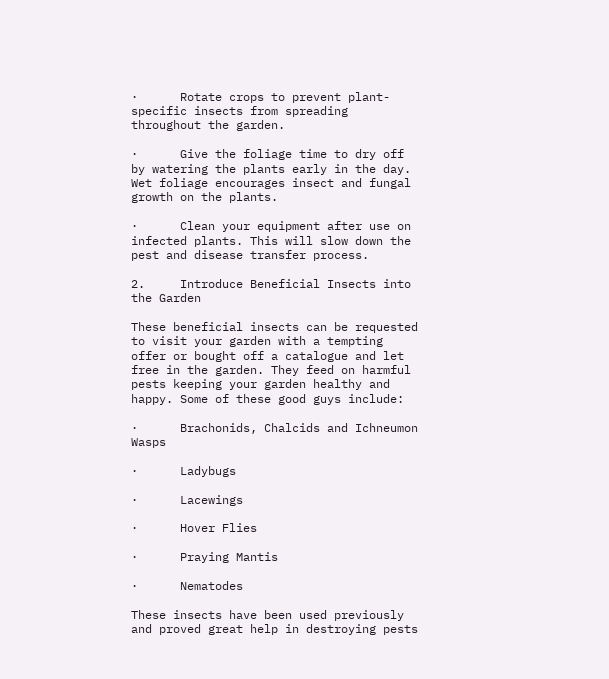·      Rotate crops to prevent plant-specific insects from spreading throughout the garden.

·      Give the foliage time to dry off by watering the plants early in the day. Wet foliage encourages insect and fungal growth on the plants.

·      Clean your equipment after use on infected plants. This will slow down the pest and disease transfer process.

2.     Introduce Beneficial Insects into the Garden

These beneficial insects can be requested to visit your garden with a tempting offer or bought off a catalogue and let free in the garden. They feed on harmful pests keeping your garden healthy and happy. Some of these good guys include:

·      Brachonids, Chalcids and Ichneumon Wasps

·      Ladybugs

·      Lacewings

·      Hover Flies

·      Praying Mantis

·      Nematodes

These insects have been used previously and proved great help in destroying pests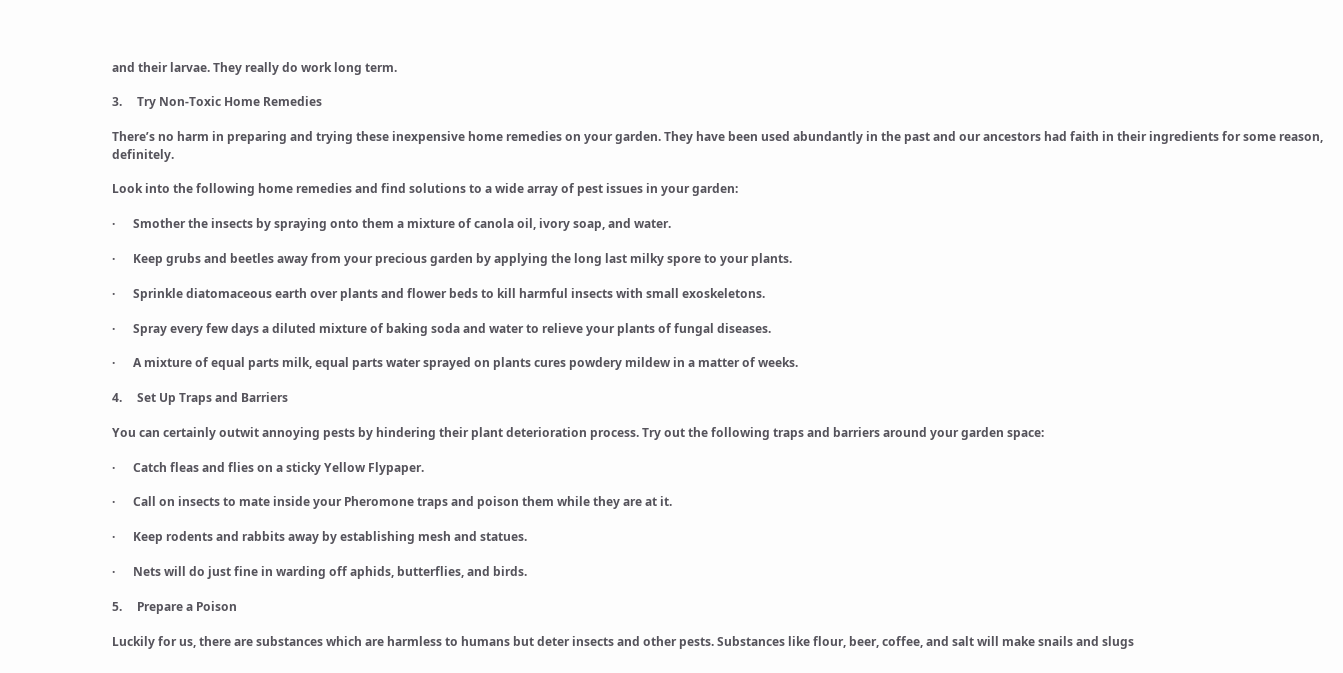and their larvae. They really do work long term.

3.     Try Non-Toxic Home Remedies

There’s no harm in preparing and trying these inexpensive home remedies on your garden. They have been used abundantly in the past and our ancestors had faith in their ingredients for some reason, definitely.

Look into the following home remedies and find solutions to a wide array of pest issues in your garden:

·      Smother the insects by spraying onto them a mixture of canola oil, ivory soap, and water.

·      Keep grubs and beetles away from your precious garden by applying the long last milky spore to your plants.

·      Sprinkle diatomaceous earth over plants and flower beds to kill harmful insects with small exoskeletons.

·      Spray every few days a diluted mixture of baking soda and water to relieve your plants of fungal diseases.

·      A mixture of equal parts milk, equal parts water sprayed on plants cures powdery mildew in a matter of weeks.

4.     Set Up Traps and Barriers

You can certainly outwit annoying pests by hindering their plant deterioration process. Try out the following traps and barriers around your garden space:

·      Catch fleas and flies on a sticky Yellow Flypaper.

·      Call on insects to mate inside your Pheromone traps and poison them while they are at it.

·      Keep rodents and rabbits away by establishing mesh and statues.

·      Nets will do just fine in warding off aphids, butterflies, and birds.

5.     Prepare a Poison

Luckily for us, there are substances which are harmless to humans but deter insects and other pests. Substances like flour, beer, coffee, and salt will make snails and slugs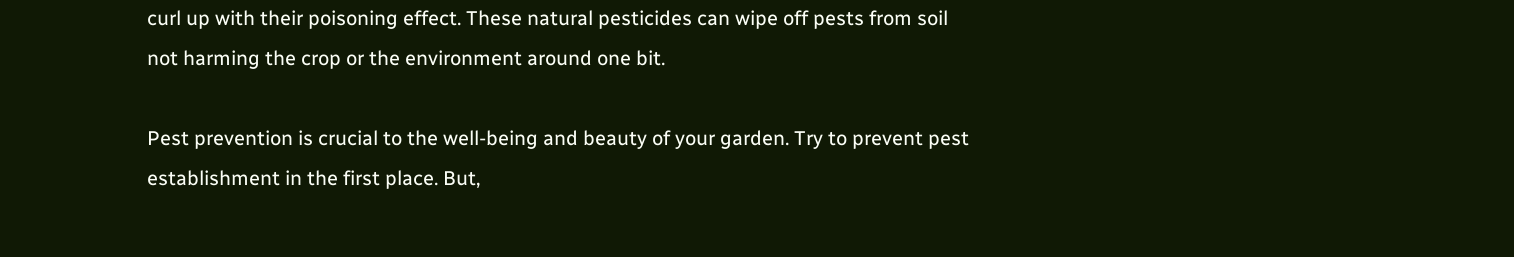curl up with their poisoning effect. These natural pesticides can wipe off pests from soil not harming the crop or the environment around one bit.

Pest prevention is crucial to the well-being and beauty of your garden. Try to prevent pest establishment in the first place. But,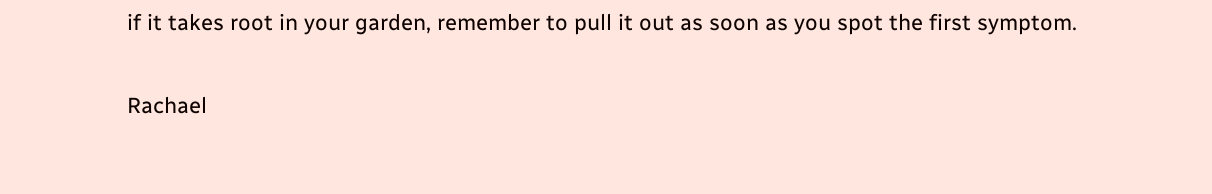if it takes root in your garden, remember to pull it out as soon as you spot the first symptom.

Rachael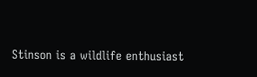Stinson is a wildlife enthusiast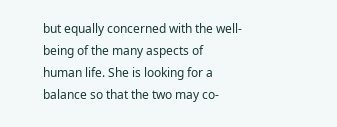but equally concerned with the well-being of the many aspects of human life. She is looking for a balance so that the two may co-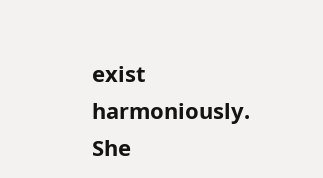exist harmoniously. She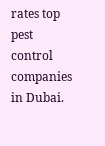rates top pest control companies in Dubai.